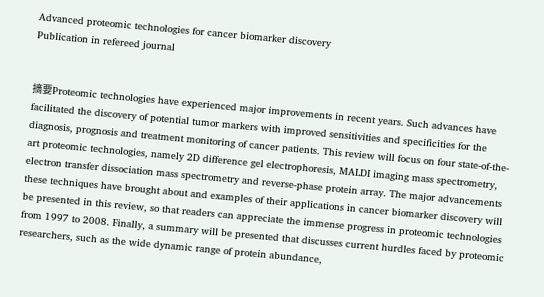Advanced proteomic technologies for cancer biomarker discovery
Publication in refereed journal


摘要Proteomic technologies have experienced major improvements in recent years. Such advances have facilitated the discovery of potential tumor markers with improved sensitivities and specificities for the diagnosis, prognosis and treatment monitoring of cancer patients. This review will focus on four state-of-the-art proteomic technologies, namely 2D difference gel electrophoresis, MALDI imaging mass spectrometry, electron transfer dissociation mass spectrometry and reverse-phase protein array. The major advancements these techniques have brought about and examples of their applications in cancer biomarker discovery will be presented in this review, so that readers can appreciate the immense progress in proteomic technologies from 1997 to 2008. Finally, a summary will be presented that discusses current hurdles faced by proteomic researchers, such as the wide dynamic range of protein abundance,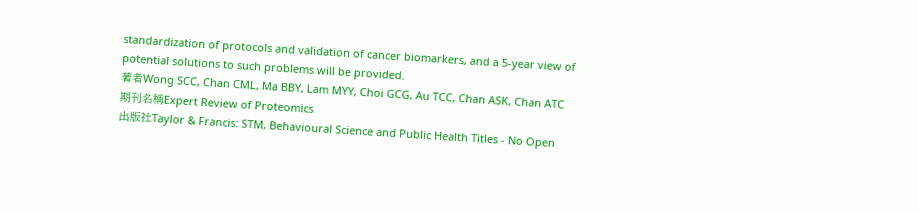standardization of protocols and validation of cancer biomarkers, and a 5-year view of potential solutions to such problems will be provided.
著者Wong SCC, Chan CML, Ma BBY, Lam MYY, Choi GCG, Au TCC, Chan ASK, Chan ATC
期刊名稱Expert Review of Proteomics
出版社Taylor & Francis: STM, Behavioural Science and Public Health Titles - No Open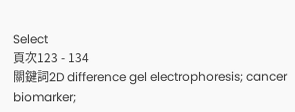Select
頁次123 - 134
關鍵詞2D difference gel electrophoresis; cancer biomarker;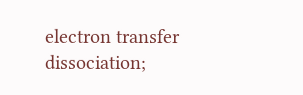electron transfer dissociation;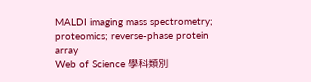MALDI imaging mass spectrometry; proteomics; reverse-phase protein array
Web of Science 學科類別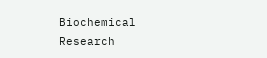Biochemical Research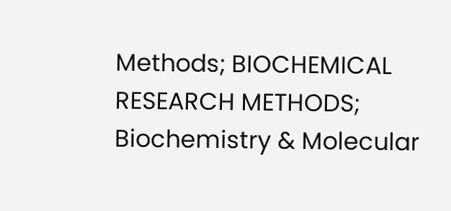Methods; BIOCHEMICAL RESEARCH METHODS; Biochemistry & Molecular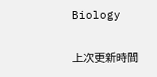Biology

上次更新時間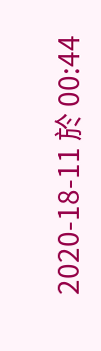2020-18-11 於 00:44